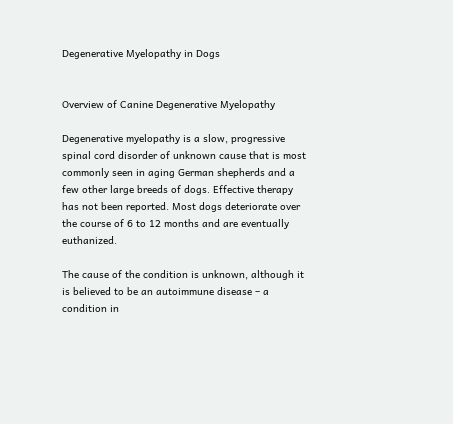Degenerative Myelopathy in Dogs


Overview of Canine Degenerative Myelopathy

Degenerative myelopathy is a slow, progressive spinal cord disorder of unknown cause that is most commonly seen in aging German shepherds and a few other large breeds of dogs. Effective therapy has not been reported. Most dogs deteriorate over the course of 6 to 12 months and are eventually euthanized.

The cause of the condition is unknown, although it is believed to be an autoimmune disease – a condition in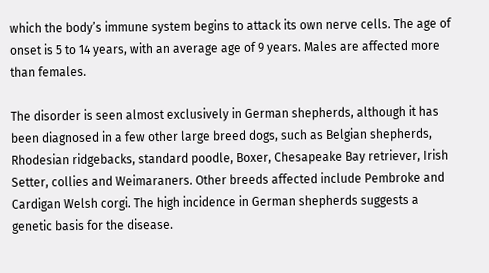which the body’s immune system begins to attack its own nerve cells. The age of onset is 5 to 14 years, with an average age of 9 years. Males are affected more than females.

The disorder is seen almost exclusively in German shepherds, although it has been diagnosed in a few other large breed dogs, such as Belgian shepherds, Rhodesian ridgebacks, standard poodle, Boxer, Chesapeake Bay retriever, Irish Setter, collies and Weimaraners. Other breeds affected include Pembroke and Cardigan Welsh corgi. The high incidence in German shepherds suggests a genetic basis for the disease.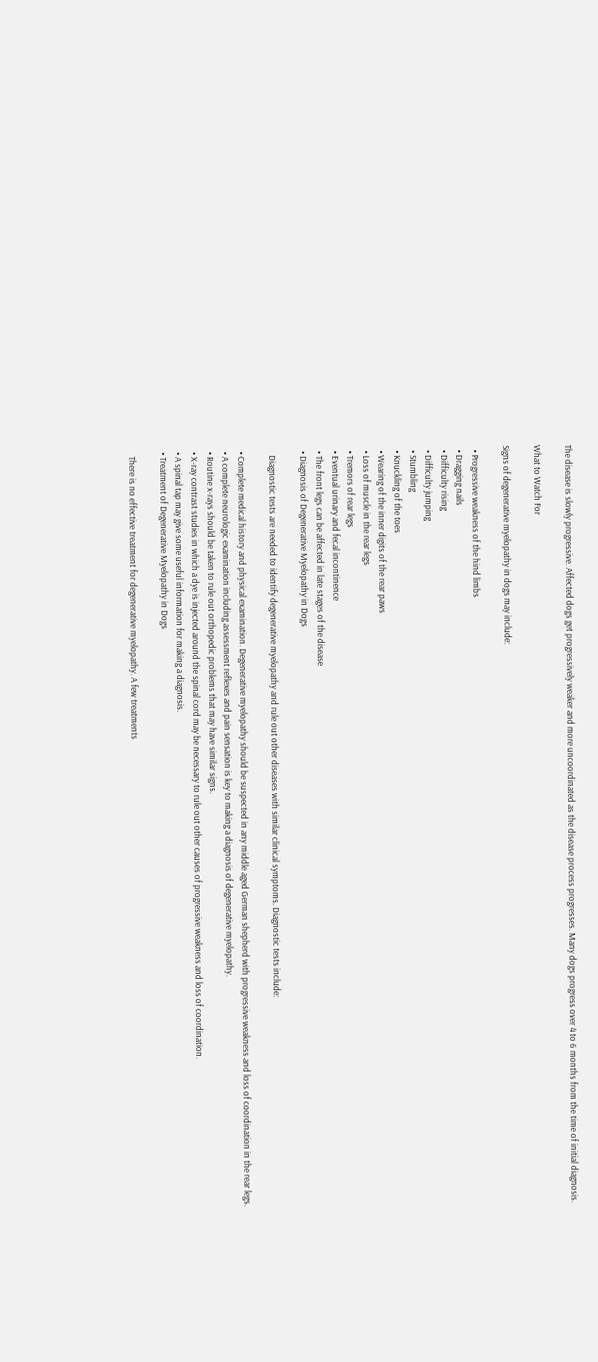The disease is slowly progressive. Affected dogs get progressively weaker and more uncoordinated as the disease process progresses. Many dogs progress over 4 to 6 months from the time of initial diagnosis.

What to Watch For

Signs of degenerative myelopathy in dogs may include:

  • Progressive weakness of the hind limbs
  • Dragging nails
  • Difficulty rising
  • Difficulty jumping
  • Stumbling
  • Knuckling of the toes
  • Wearing of the inner digits of the rear paws
  • Loss of muscle in the rear legs
  • Tremors of rear legs
  • Eventual urinary and fecal incontinence
  • The front legs can be affected in late stages of the disease
  • Diagnosis of Degenerative Myelopathy in Dogs

    Diagnostic tests are needed to identify degenerative myelopathy and rule out other diseases with similar clinical symptoms. Diagnostic tests include:

  • Complete medical history and physical examination. Degenerative myelopathy should be suspected in any middle aged German shepherd with progressive weakness and loss of coordination in the rear legs.
  • A complete neurologic examination including assessment reflexes and pain sensation is key to making a diagnosis of degenerative myelopathy.
  • Routine x-rays should be taken to rule out orthopedic problems that may have similar signs.
  • X-ray contrast studies in which a dye is injected around the spinal cord may be necessary to rule out other causes of progressive weakness and loss of coordination.
  • A spinal tap may give some useful information for making a diagnosis.
  • Treatment of Degenerative Myelopathy in Dogs

    There is no effective treatment for degenerative myelopathy. A few treatments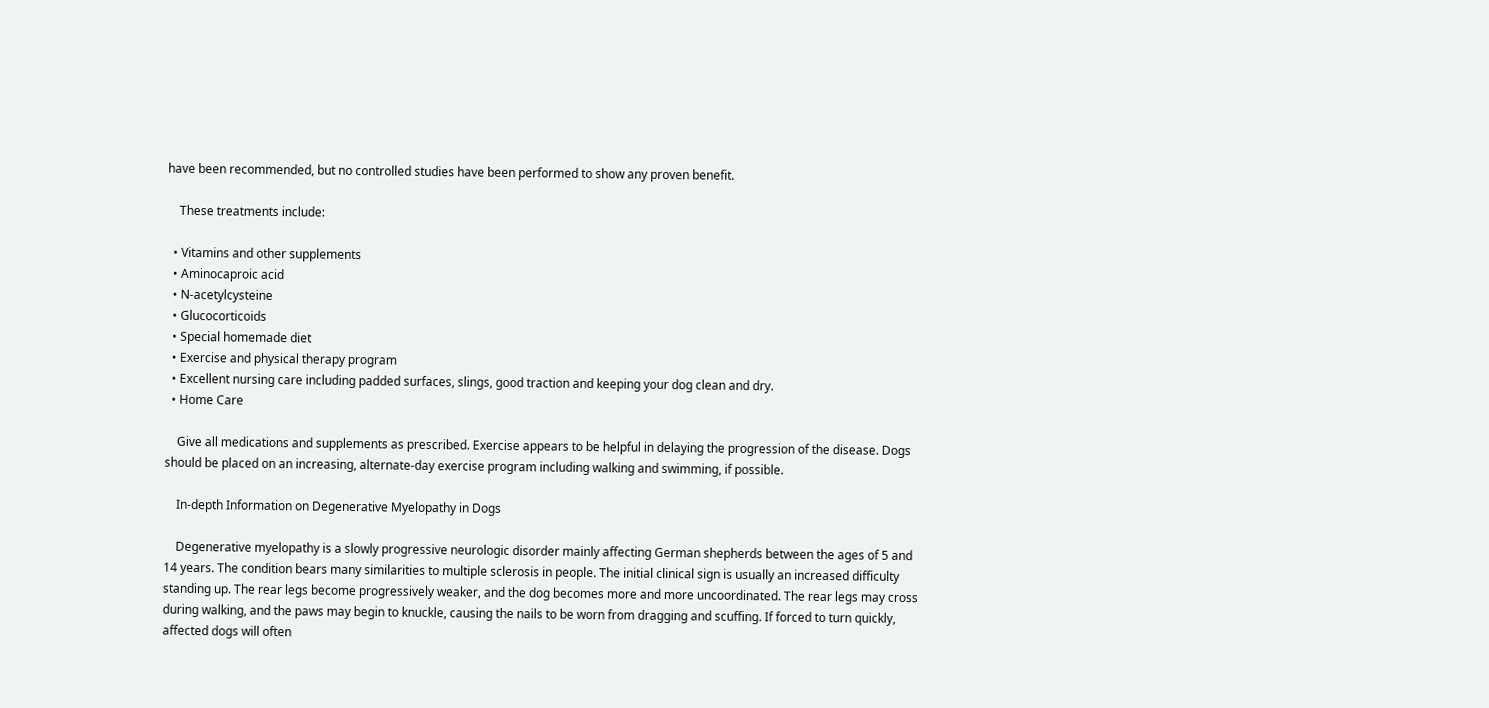have been recommended, but no controlled studies have been performed to show any proven benefit.

    These treatments include:

  • Vitamins and other supplements
  • Aminocaproic acid
  • N-acetylcysteine
  • Glucocorticoids
  • Special homemade diet
  • Exercise and physical therapy program
  • Excellent nursing care including padded surfaces, slings, good traction and keeping your dog clean and dry.
  • Home Care

    Give all medications and supplements as prescribed. Exercise appears to be helpful in delaying the progression of the disease. Dogs should be placed on an increasing, alternate-day exercise program including walking and swimming, if possible.

    In-depth Information on Degenerative Myelopathy in Dogs

    Degenerative myelopathy is a slowly progressive neurologic disorder mainly affecting German shepherds between the ages of 5 and 14 years. The condition bears many similarities to multiple sclerosis in people. The initial clinical sign is usually an increased difficulty standing up. The rear legs become progressively weaker, and the dog becomes more and more uncoordinated. The rear legs may cross during walking, and the paws may begin to knuckle, causing the nails to be worn from dragging and scuffing. If forced to turn quickly, affected dogs will often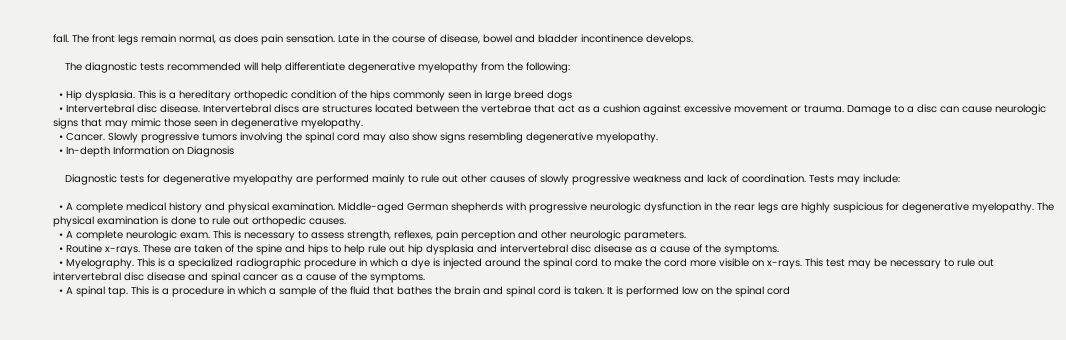fall. The front legs remain normal, as does pain sensation. Late in the course of disease, bowel and bladder incontinence develops.

    The diagnostic tests recommended will help differentiate degenerative myelopathy from the following:

  • Hip dysplasia. This is a hereditary orthopedic condition of the hips commonly seen in large breed dogs
  • Intervertebral disc disease. Intervertebral discs are structures located between the vertebrae that act as a cushion against excessive movement or trauma. Damage to a disc can cause neurologic signs that may mimic those seen in degenerative myelopathy.
  • Cancer. Slowly progressive tumors involving the spinal cord may also show signs resembling degenerative myelopathy.
  • In-depth Information on Diagnosis

    Diagnostic tests for degenerative myelopathy are performed mainly to rule out other causes of slowly progressive weakness and lack of coordination. Tests may include:

  • A complete medical history and physical examination. Middle-aged German shepherds with progressive neurologic dysfunction in the rear legs are highly suspicious for degenerative myelopathy. The physical examination is done to rule out orthopedic causes.
  • A complete neurologic exam. This is necessary to assess strength, reflexes, pain perception and other neurologic parameters.
  • Routine x-rays. These are taken of the spine and hips to help rule out hip dysplasia and intervertebral disc disease as a cause of the symptoms.
  • Myelography. This is a specialized radiographic procedure in which a dye is injected around the spinal cord to make the cord more visible on x-rays. This test may be necessary to rule out intervertebral disc disease and spinal cancer as a cause of the symptoms.
  • A spinal tap. This is a procedure in which a sample of the fluid that bathes the brain and spinal cord is taken. It is performed low on the spinal cord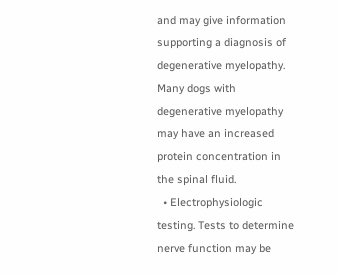and may give information supporting a diagnosis of degenerative myelopathy. Many dogs with degenerative myelopathy may have an increased protein concentration in the spinal fluid.
  • Electrophysiologic testing. Tests to determine nerve function may be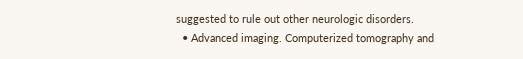suggested to rule out other neurologic disorders.
  • Advanced imaging. Computerized tomography and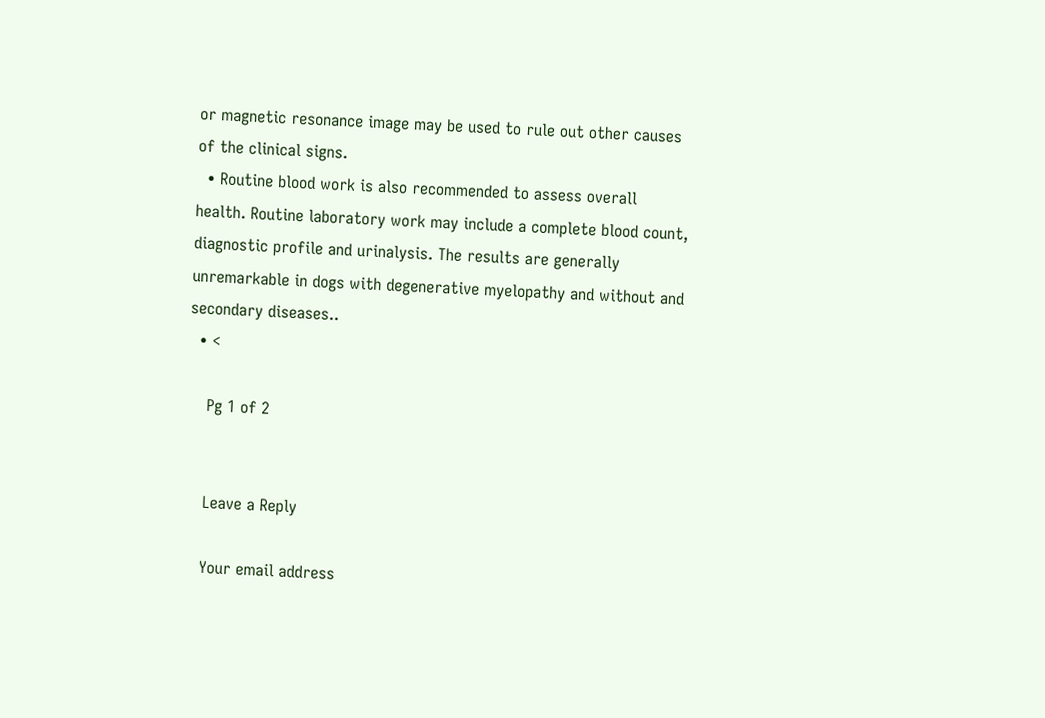or magnetic resonance image may be used to rule out other causes of the clinical signs.
  • Routine blood work is also recommended to assess overall health. Routine laboratory work may include a complete blood count, diagnostic profile and urinalysis. The results are generally unremarkable in dogs with degenerative myelopathy and without and secondary diseases..
  • <

    Pg 1 of 2


    Leave a Reply

    Your email address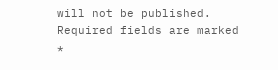will not be published. Required fields are marked *